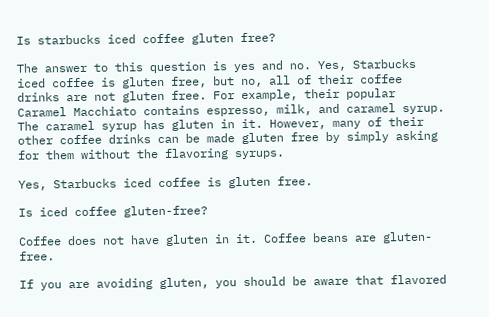Is starbucks iced coffee gluten free?

The answer to this question is yes and no. Yes, Starbucks iced coffee is gluten free, but no, all of their coffee drinks are not gluten free. For example, their popular Caramel Macchiato contains espresso, milk, and caramel syrup. The caramel syrup has gluten in it. However, many of their other coffee drinks can be made gluten free by simply asking for them without the flavoring syrups.

Yes, Starbucks iced coffee is gluten free.

Is iced coffee gluten-free?

Coffee does not have gluten in it. Coffee beans are gluten-free.

If you are avoiding gluten, you should be aware that flavored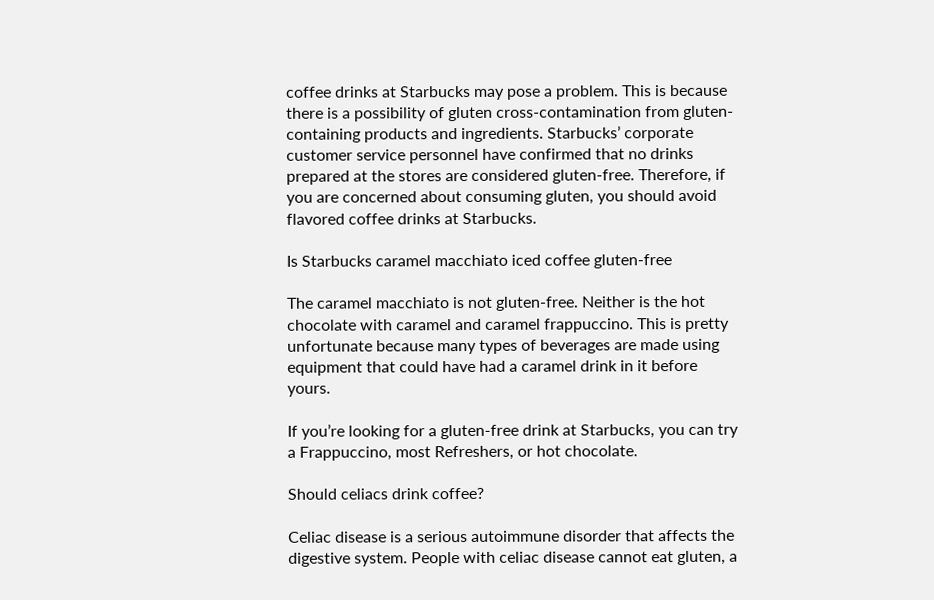coffee drinks at Starbucks may pose a problem. This is because there is a possibility of gluten cross-contamination from gluten-containing products and ingredients. Starbucks’ corporate customer service personnel have confirmed that no drinks prepared at the stores are considered gluten-free. Therefore, if you are concerned about consuming gluten, you should avoid flavored coffee drinks at Starbucks.

Is Starbucks caramel macchiato iced coffee gluten-free

The caramel macchiato is not gluten-free. Neither is the hot chocolate with caramel and caramel frappuccino. This is pretty unfortunate because many types of beverages are made using equipment that could have had a caramel drink in it before yours.

If you’re looking for a gluten-free drink at Starbucks, you can try a Frappuccino, most Refreshers, or hot chocolate.

Should celiacs drink coffee?

Celiac disease is a serious autoimmune disorder that affects the digestive system. People with celiac disease cannot eat gluten, a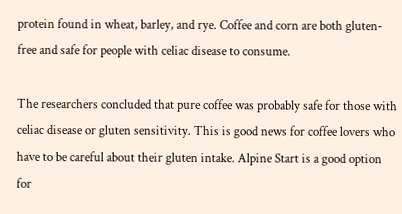protein found in wheat, barley, and rye. Coffee and corn are both gluten-free and safe for people with celiac disease to consume.

The researchers concluded that pure coffee was probably safe for those with celiac disease or gluten sensitivity. This is good news for coffee lovers who have to be careful about their gluten intake. Alpine Start is a good option for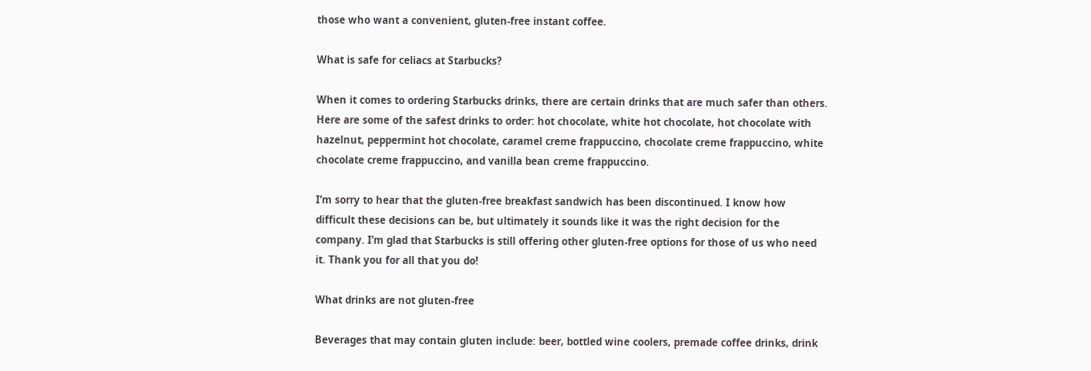those who want a convenient, gluten-free instant coffee.

What is safe for celiacs at Starbucks?

When it comes to ordering Starbucks drinks, there are certain drinks that are much safer than others. Here are some of the safest drinks to order: hot chocolate, white hot chocolate, hot chocolate with hazelnut, peppermint hot chocolate, caramel creme frappuccino, chocolate creme frappuccino, white chocolate creme frappuccino, and vanilla bean creme frappuccino.

I’m sorry to hear that the gluten-free breakfast sandwich has been discontinued. I know how difficult these decisions can be, but ultimately it sounds like it was the right decision for the company. I’m glad that Starbucks is still offering other gluten-free options for those of us who need it. Thank you for all that you do!

What drinks are not gluten-free

Beverages that may contain gluten include: beer, bottled wine coolers, premade coffee drinks, drink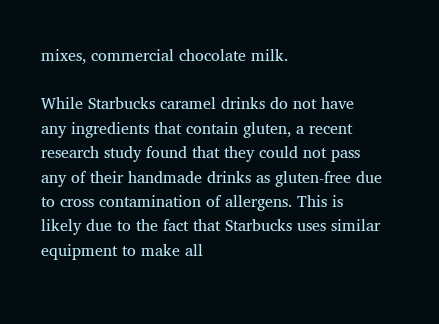mixes, commercial chocolate milk.

While Starbucks caramel drinks do not have any ingredients that contain gluten, a recent research study found that they could not pass any of their handmade drinks as gluten-free due to cross contamination of allergens. This is likely due to the fact that Starbucks uses similar equipment to make all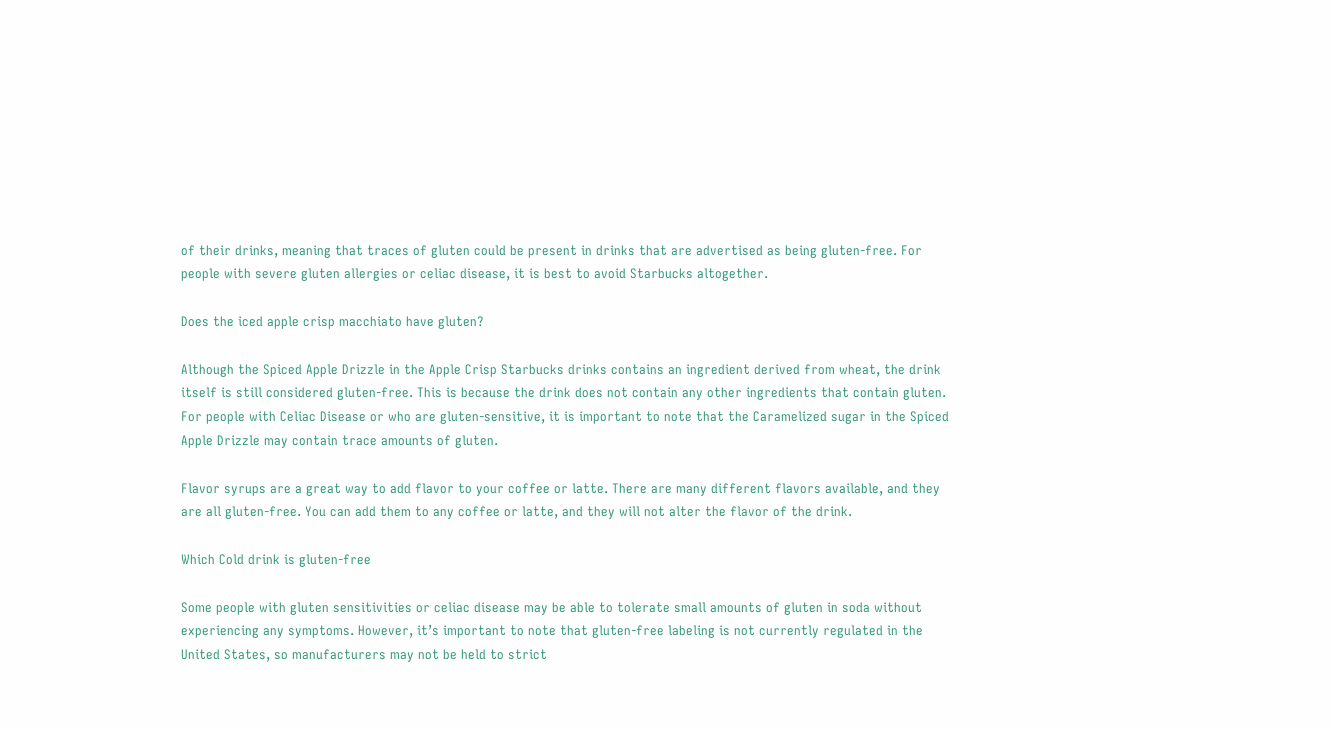of their drinks, meaning that traces of gluten could be present in drinks that are advertised as being gluten-free. For people with severe gluten allergies or celiac disease, it is best to avoid Starbucks altogether.

Does the iced apple crisp macchiato have gluten?

Although the Spiced Apple Drizzle in the Apple Crisp Starbucks drinks contains an ingredient derived from wheat, the drink itself is still considered gluten-free. This is because the drink does not contain any other ingredients that contain gluten. For people with Celiac Disease or who are gluten-sensitive, it is important to note that the Caramelized sugar in the Spiced Apple Drizzle may contain trace amounts of gluten.

Flavor syrups are a great way to add flavor to your coffee or latte. There are many different flavors available, and they are all gluten-free. You can add them to any coffee or latte, and they will not alter the flavor of the drink.

Which Cold drink is gluten-free

Some people with gluten sensitivities or celiac disease may be able to tolerate small amounts of gluten in soda without experiencing any symptoms. However, it’s important to note that gluten-free labeling is not currently regulated in the United States, so manufacturers may not be held to strict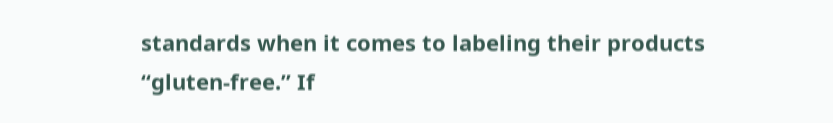standards when it comes to labeling their products “gluten-free.” If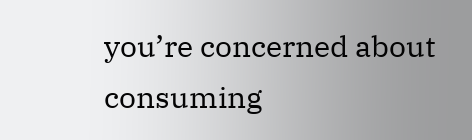you’re concerned about consuming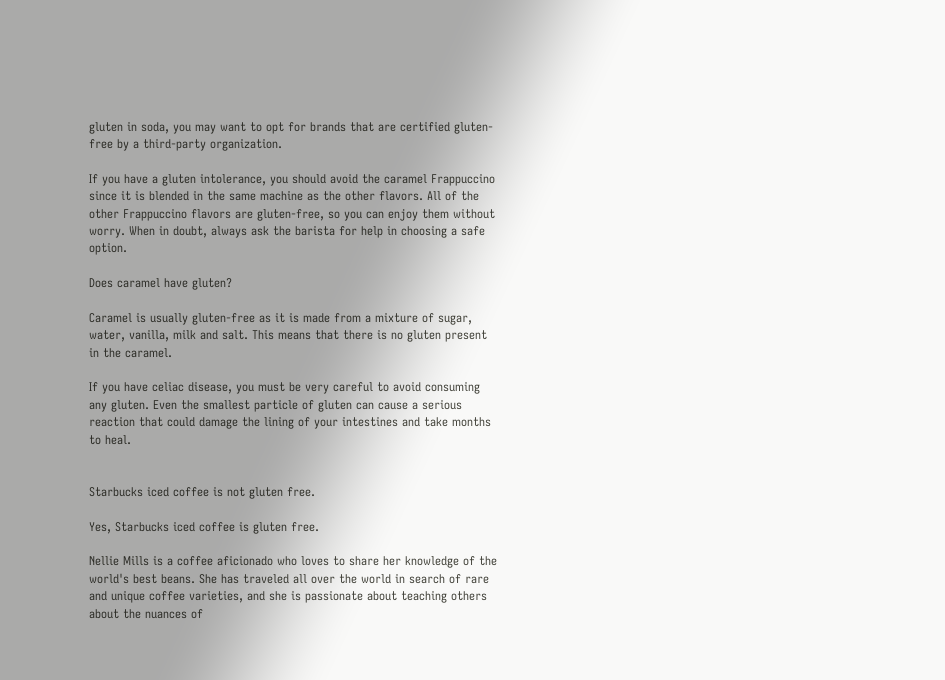gluten in soda, you may want to opt for brands that are certified gluten-free by a third-party organization.

If you have a gluten intolerance, you should avoid the caramel Frappuccino since it is blended in the same machine as the other flavors. All of the other Frappuccino flavors are gluten-free, so you can enjoy them without worry. When in doubt, always ask the barista for help in choosing a safe option.

Does caramel have gluten?

Caramel is usually gluten-free as it is made from a mixture of sugar, water, vanilla, milk and salt. This means that there is no gluten present in the caramel.

If you have celiac disease, you must be very careful to avoid consuming any gluten. Even the smallest particle of gluten can cause a serious reaction that could damage the lining of your intestines and take months to heal.


Starbucks iced coffee is not gluten free.

Yes, Starbucks iced coffee is gluten free.

Nellie Mills is a coffee aficionado who loves to share her knowledge of the world's best beans. She has traveled all over the world in search of rare and unique coffee varieties, and she is passionate about teaching others about the nuances of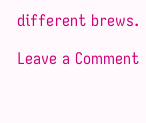different brews.

Leave a Comment